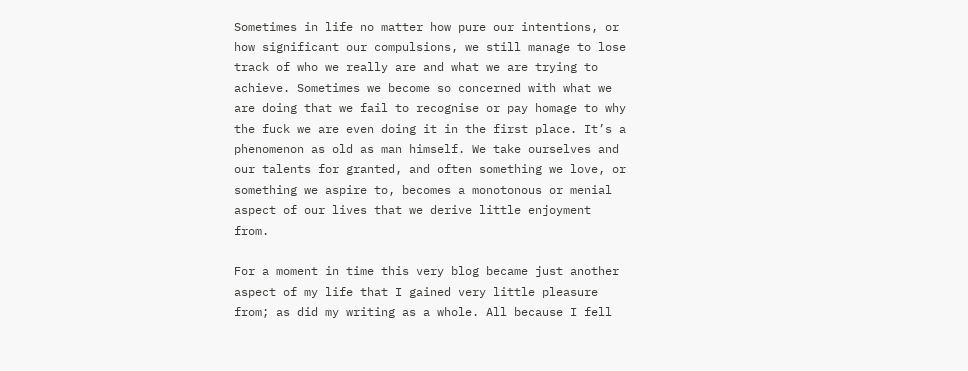Sometimes in life no matter how pure our intentions, or how significant our compulsions, we still manage to lose track of who we really are and what we are trying to achieve. Sometimes we become so concerned with what we are doing that we fail to recognise or pay homage to why the fuck we are even doing it in the first place. It’s a phenomenon as old as man himself. We take ourselves and our talents for granted, and often something we love, or something we aspire to, becomes a monotonous or menial aspect of our lives that we derive little enjoyment from.

For a moment in time this very blog became just another aspect of my life that I gained very little pleasure from; as did my writing as a whole. All because I fell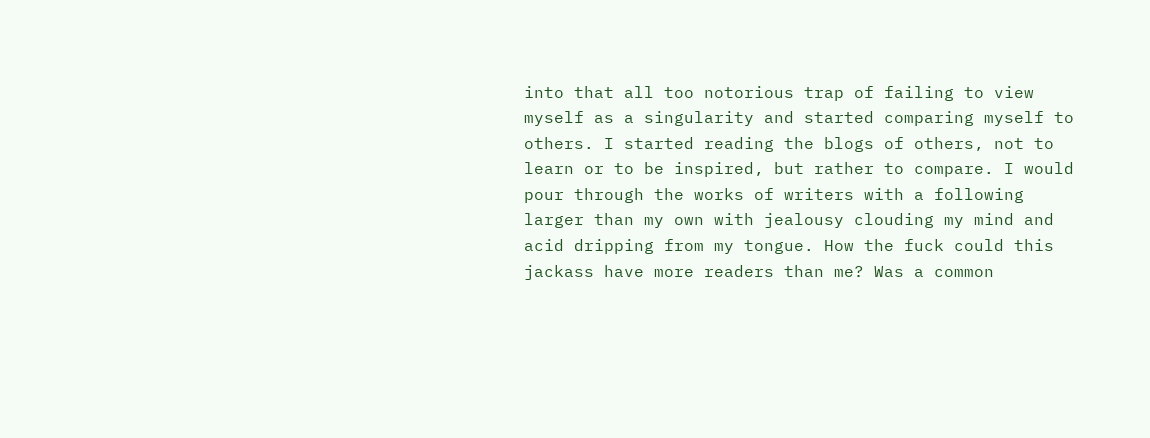into that all too notorious trap of failing to view myself as a singularity and started comparing myself to others. I started reading the blogs of others, not to learn or to be inspired, but rather to compare. I would pour through the works of writers with a following larger than my own with jealousy clouding my mind and acid dripping from my tongue. How the fuck could this jackass have more readers than me? Was a common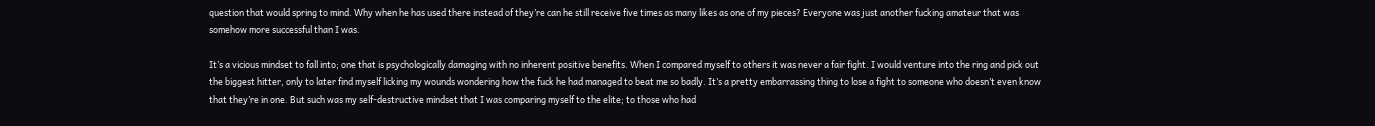question that would spring to mind. Why when he has used there instead of they’re can he still receive five times as many likes as one of my pieces? Everyone was just another fucking amateur that was somehow more successful than I was.

It’s a vicious mindset to fall into; one that is psychologically damaging with no inherent positive benefits. When I compared myself to others it was never a fair fight. I would venture into the ring and pick out the biggest hitter, only to later find myself licking my wounds wondering how the fuck he had managed to beat me so badly. It’s a pretty embarrassing thing to lose a fight to someone who doesn’t even know that they’re in one. But such was my self-destructive mindset that I was comparing myself to the elite; to those who had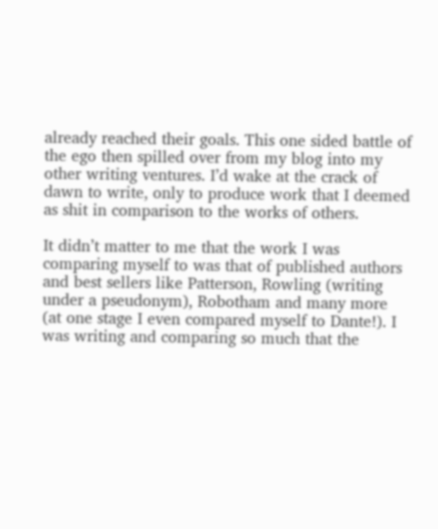already reached their goals. This one sided battle of the ego then spilled over from my blog into my other writing ventures. I’d wake at the crack of dawn to write, only to produce work that I deemed as shit in comparison to the works of others.

It didn’t matter to me that the work I was comparing myself to was that of published authors and best sellers like Patterson, Rowling (writing under a pseudonym), Robotham and many more (at one stage I even compared myself to Dante!). I was writing and comparing so much that the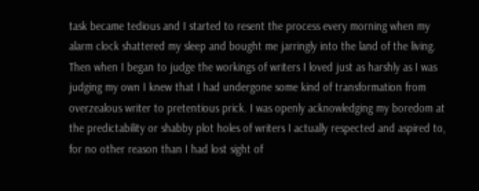task became tedious and I started to resent the process every morning when my alarm clock shattered my sleep and bought me jarringly into the land of the living. Then when I began to judge the workings of writers I loved just as harshly as I was judging my own I knew that I had undergone some kind of transformation from overzealous writer to pretentious prick. I was openly acknowledging my boredom at the predictability or shabby plot holes of writers I actually respected and aspired to, for no other reason than I had lost sight of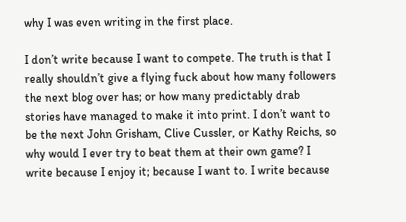why I was even writing in the first place.

I don’t write because I want to compete. The truth is that I really shouldn’t give a flying fuck about how many followers the next blog over has; or how many predictably drab stories have managed to make it into print. I don’t want to be the next John Grisham, Clive Cussler, or Kathy Reichs, so why would I ever try to beat them at their own game? I write because I enjoy it; because I want to. I write because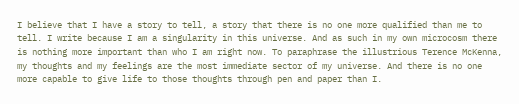I believe that I have a story to tell, a story that there is no one more qualified than me to tell. I write because I am a singularity in this universe. And as such in my own microcosm there is nothing more important than who I am right now. To paraphrase the illustrious Terence McKenna, my thoughts and my feelings are the most immediate sector of my universe. And there is no one more capable to give life to those thoughts through pen and paper than I.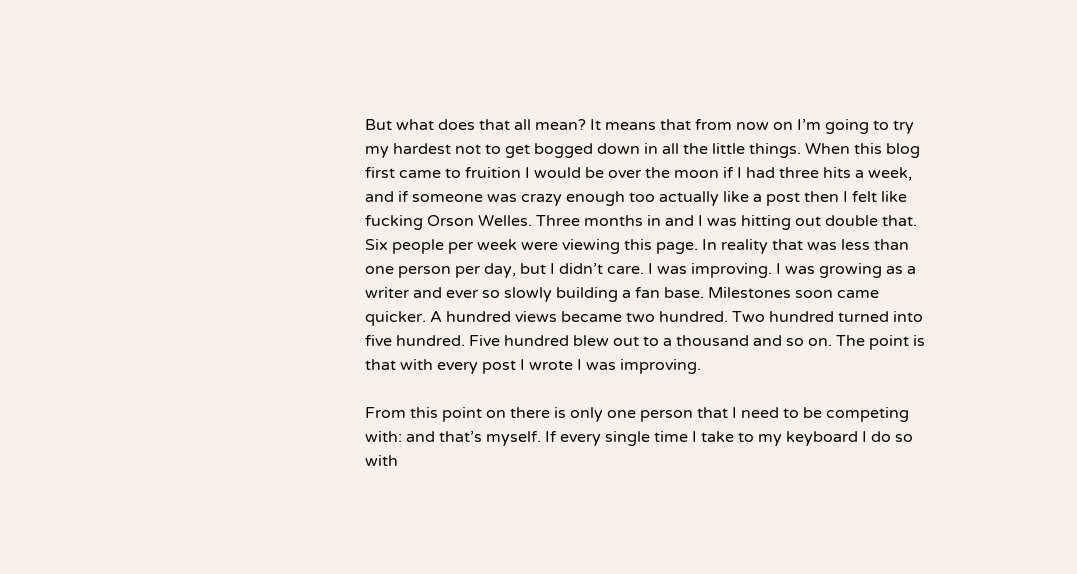But what does that all mean? It means that from now on I’m going to try my hardest not to get bogged down in all the little things. When this blog first came to fruition I would be over the moon if I had three hits a week, and if someone was crazy enough too actually like a post then I felt like fucking Orson Welles. Three months in and I was hitting out double that. Six people per week were viewing this page. In reality that was less than one person per day, but I didn’t care. I was improving. I was growing as a writer and ever so slowly building a fan base. Milestones soon came quicker. A hundred views became two hundred. Two hundred turned into five hundred. Five hundred blew out to a thousand and so on. The point is that with every post I wrote I was improving.

From this point on there is only one person that I need to be competing with: and that’s myself. If every single time I take to my keyboard I do so with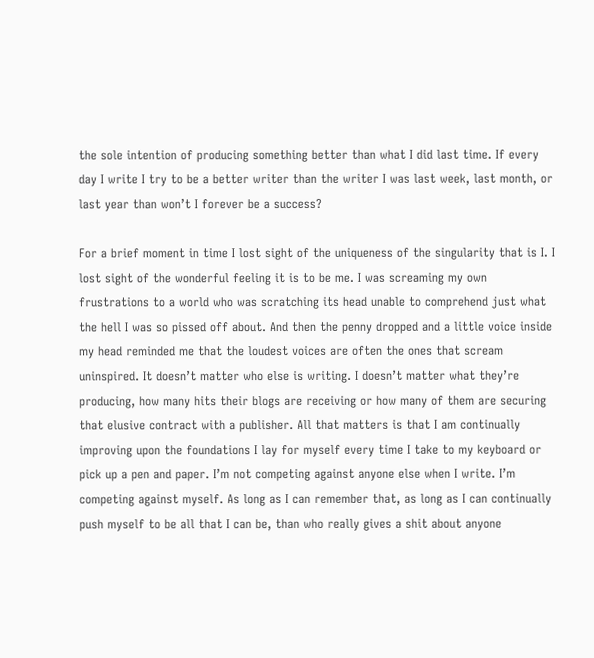the sole intention of producing something better than what I did last time. If every day I write I try to be a better writer than the writer I was last week, last month, or last year than won’t I forever be a success?

For a brief moment in time I lost sight of the uniqueness of the singularity that is I. I lost sight of the wonderful feeling it is to be me. I was screaming my own frustrations to a world who was scratching its head unable to comprehend just what the hell I was so pissed off about. And then the penny dropped and a little voice inside my head reminded me that the loudest voices are often the ones that scream uninspired. It doesn’t matter who else is writing. I doesn’t matter what they’re producing, how many hits their blogs are receiving or how many of them are securing that elusive contract with a publisher. All that matters is that I am continually improving upon the foundations I lay for myself every time I take to my keyboard or pick up a pen and paper. I’m not competing against anyone else when I write. I’m competing against myself. As long as I can remember that, as long as I can continually push myself to be all that I can be, than who really gives a shit about anyone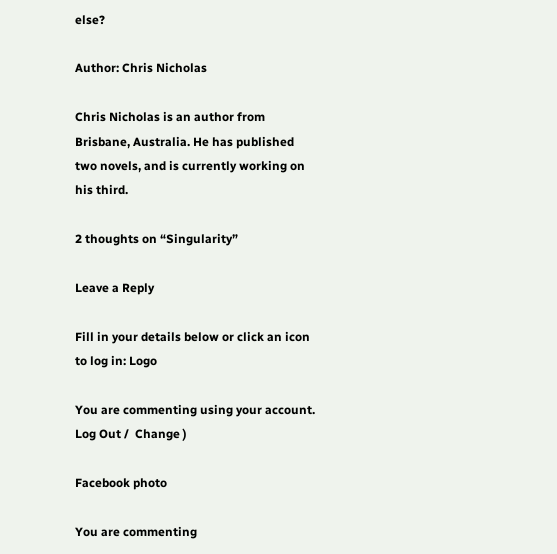else?

Author: Chris Nicholas

Chris Nicholas is an author from Brisbane, Australia. He has published two novels, and is currently working on his third.

2 thoughts on “Singularity”

Leave a Reply

Fill in your details below or click an icon to log in: Logo

You are commenting using your account. Log Out /  Change )

Facebook photo

You are commenting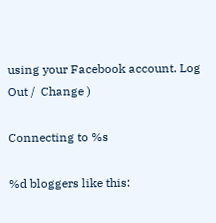using your Facebook account. Log Out /  Change )

Connecting to %s

%d bloggers like this: